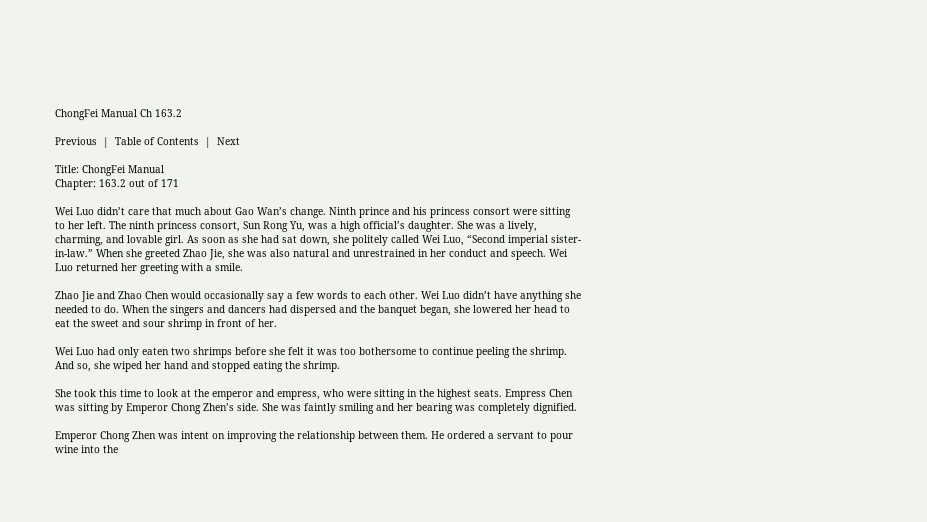ChongFei Manual Ch 163.2

Previous  |  Table of Contents  |  Next

Title: ChongFei Manual
Chapter: 163.2 out of 171

Wei Luo didn’t care that much about Gao Wan’s change. Ninth prince and his princess consort were sitting to her left. The ninth princess consort, Sun Rong Yu, was a high official’s daughter. She was a lively, charming, and lovable girl. As soon as she had sat down, she politely called Wei Luo, “Second imperial sister-in-law.” When she greeted Zhao Jie, she was also natural and unrestrained in her conduct and speech. Wei Luo returned her greeting with a smile.

Zhao Jie and Zhao Chen would occasionally say a few words to each other. Wei Luo didn’t have anything she needed to do. When the singers and dancers had dispersed and the banquet began, she lowered her head to eat the sweet and sour shrimp in front of her.

Wei Luo had only eaten two shrimps before she felt it was too bothersome to continue peeling the shrimp. And so, she wiped her hand and stopped eating the shrimp.

She took this time to look at the emperor and empress, who were sitting in the highest seats. Empress Chen was sitting by Emperor Chong Zhen’s side. She was faintly smiling and her bearing was completely dignified.

Emperor Chong Zhen was intent on improving the relationship between them. He ordered a servant to pour wine into the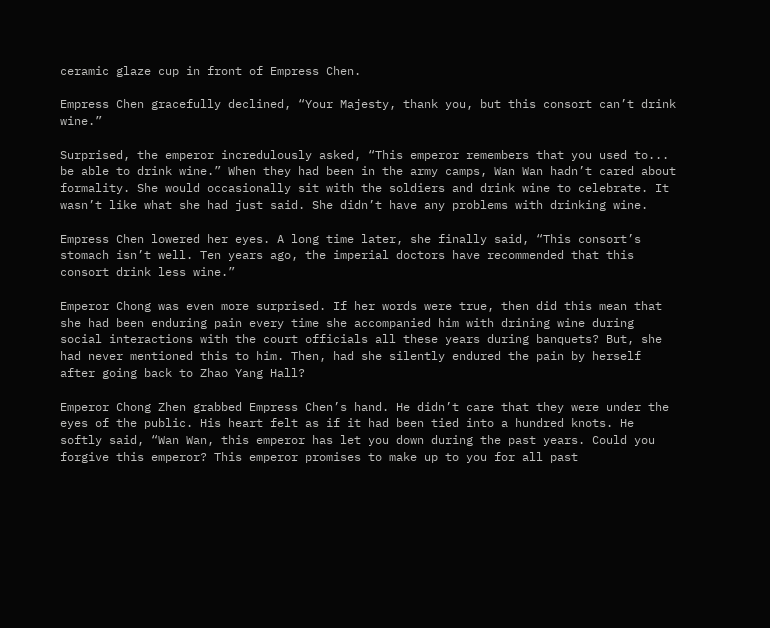ceramic glaze cup in front of Empress Chen.

Empress Chen gracefully declined, “Your Majesty, thank you, but this consort can’t drink wine.”

Surprised, the emperor incredulously asked, “This emperor remembers that you used to... be able to drink wine.” When they had been in the army camps, Wan Wan hadn’t cared about formality. She would occasionally sit with the soldiers and drink wine to celebrate. It wasn’t like what she had just said. She didn’t have any problems with drinking wine.

Empress Chen lowered her eyes. A long time later, she finally said, “This consort’s stomach isn’t well. Ten years ago, the imperial doctors have recommended that this consort drink less wine.”

Emperor Chong was even more surprised. If her words were true, then did this mean that she had been enduring pain every time she accompanied him with drining wine during social interactions with the court officials all these years during banquets? But, she had never mentioned this to him. Then, had she silently endured the pain by herself after going back to Zhao Yang Hall?

Emperor Chong Zhen grabbed Empress Chen’s hand. He didn’t care that they were under the eyes of the public. His heart felt as if it had been tied into a hundred knots. He softly said, “Wan Wan, this emperor has let you down during the past years. Could you forgive this emperor? This emperor promises to make up to you for all past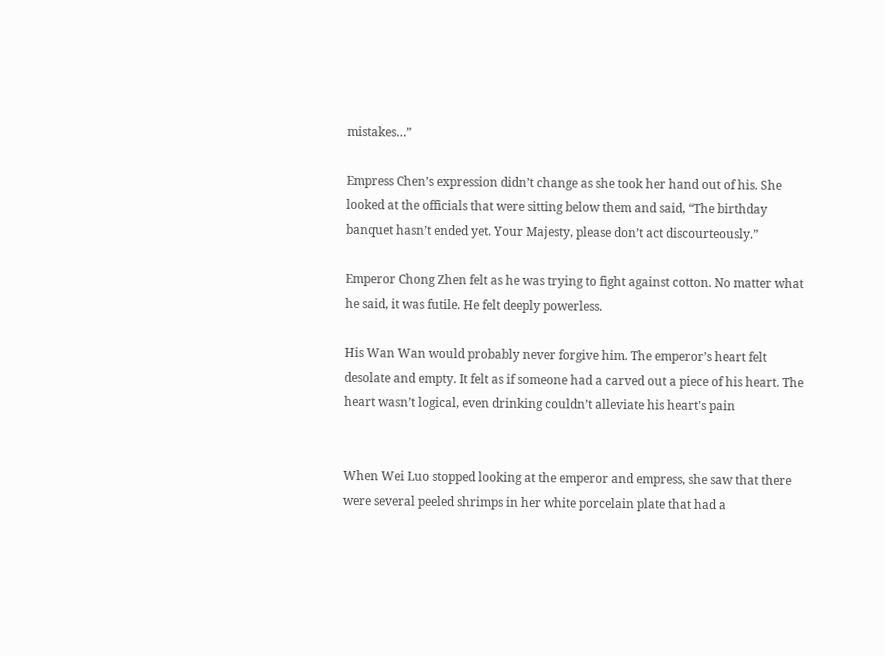mistakes…”

Empress Chen’s expression didn’t change as she took her hand out of his. She looked at the officials that were sitting below them and said, “The birthday banquet hasn’t ended yet. Your Majesty, please don’t act discourteously.”

Emperor Chong Zhen felt as he was trying to fight against cotton. No matter what he said, it was futile. He felt deeply powerless.

His Wan Wan would probably never forgive him. The emperor’s heart felt desolate and empty. It felt as if someone had a carved out a piece of his heart. The heart wasn’t logical, even drinking couldn’t alleviate his heart's pain


When Wei Luo stopped looking at the emperor and empress, she saw that there were several peeled shrimps in her white porcelain plate that had a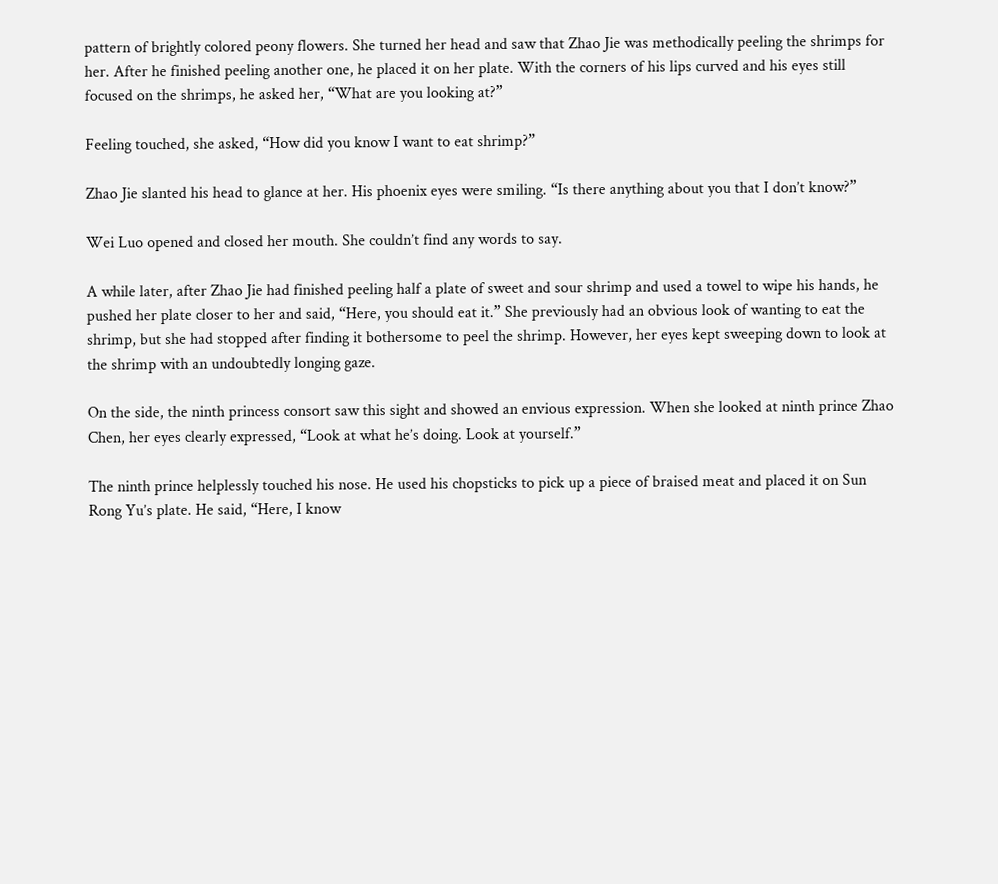pattern of brightly colored peony flowers. She turned her head and saw that Zhao Jie was methodically peeling the shrimps for her. After he finished peeling another one, he placed it on her plate. With the corners of his lips curved and his eyes still focused on the shrimps, he asked her, “What are you looking at?”

Feeling touched, she asked, “How did you know I want to eat shrimp?”

Zhao Jie slanted his head to glance at her. His phoenix eyes were smiling. “Is there anything about you that I don’t know?”

Wei Luo opened and closed her mouth. She couldn’t find any words to say.

A while later, after Zhao Jie had finished peeling half a plate of sweet and sour shrimp and used a towel to wipe his hands, he pushed her plate closer to her and said, “Here, you should eat it.” She previously had an obvious look of wanting to eat the shrimp, but she had stopped after finding it bothersome to peel the shrimp. However, her eyes kept sweeping down to look at the shrimp with an undoubtedly longing gaze.

On the side, the ninth princess consort saw this sight and showed an envious expression. When she looked at ninth prince Zhao Chen, her eyes clearly expressed, “Look at what he’s doing. Look at yourself.”

The ninth prince helplessly touched his nose. He used his chopsticks to pick up a piece of braised meat and placed it on Sun Rong Yu’s plate. He said, “Here, I know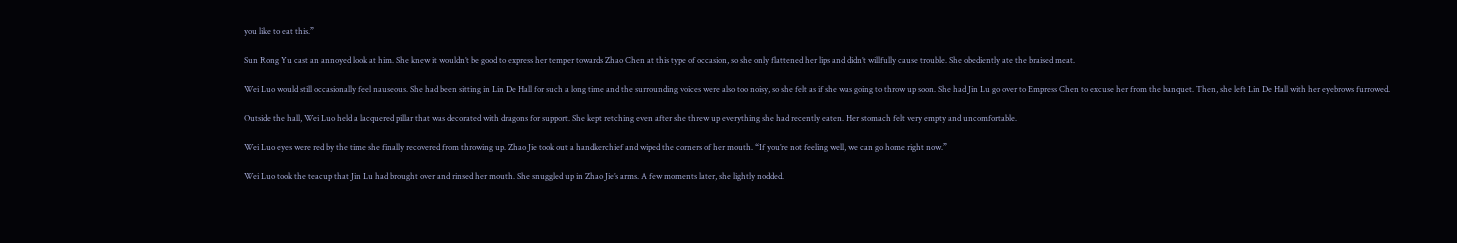you like to eat this.”

Sun Rong Yu cast an annoyed look at him. She knew it wouldn’t be good to express her temper towards Zhao Chen at this type of occasion, so she only flattened her lips and didn’t willfully cause trouble. She obediently ate the braised meat.

Wei Luo would still occasionally feel nauseous. She had been sitting in Lin De Hall for such a long time and the surrounding voices were also too noisy, so she felt as if she was going to throw up soon. She had Jin Lu go over to Empress Chen to excuse her from the banquet. Then, she left Lin De Hall with her eyebrows furrowed.

Outside the hall, Wei Luo held a lacquered pillar that was decorated with dragons for support. She kept retching even after she threw up everything she had recently eaten. Her stomach felt very empty and uncomfortable.

Wei Luo eyes were red by the time she finally recovered from throwing up. Zhao Jie took out a handkerchief and wiped the corners of her mouth. “If you’re not feeling well, we can go home right now.”

Wei Luo took the teacup that Jin Lu had brought over and rinsed her mouth. She snuggled up in Zhao Jie’s arms. A few moments later, she lightly nodded.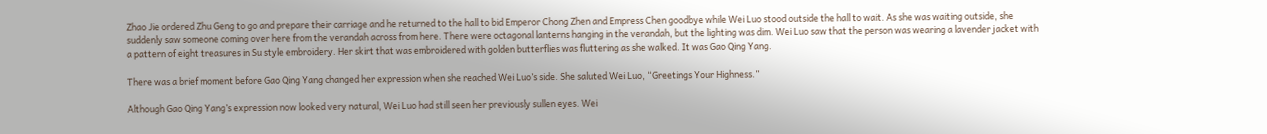Zhao Jie ordered Zhu Geng to go and prepare their carriage and he returned to the hall to bid Emperor Chong Zhen and Empress Chen goodbye while Wei Luo stood outside the hall to wait. As she was waiting outside, she suddenly saw someone coming over here from the verandah across from here. There were octagonal lanterns hanging in the verandah, but the lighting was dim. Wei Luo saw that the person was wearing a lavender jacket with a pattern of eight treasures in Su style embroidery. Her skirt that was embroidered with golden butterflies was fluttering as she walked. It was Gao Qing Yang.

There was a brief moment before Gao Qing Yang changed her expression when she reached Wei Luo’s side. She saluted Wei Luo, “Greetings Your Highness.”

Although Gao Qing Yang’s expression now looked very natural, Wei Luo had still seen her previously sullen eyes. Wei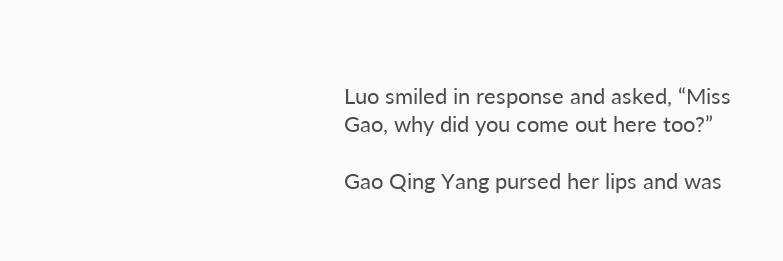Luo smiled in response and asked, “Miss Gao, why did you come out here too?”

Gao Qing Yang pursed her lips and was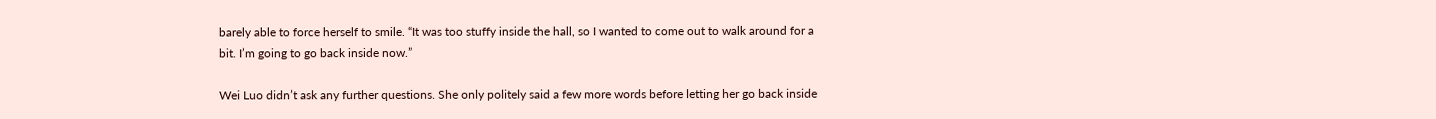barely able to force herself to smile. “It was too stuffy inside the hall, so I wanted to come out to walk around for a bit. I’m going to go back inside now.”

Wei Luo didn’t ask any further questions. She only politely said a few more words before letting her go back inside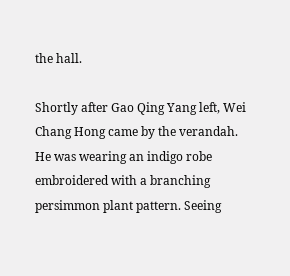the hall.

Shortly after Gao Qing Yang left, Wei Chang Hong came by the verandah. He was wearing an indigo robe embroidered with a branching persimmon plant pattern. Seeing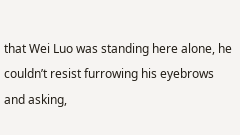that Wei Luo was standing here alone, he couldn’t resist furrowing his eyebrows and asking,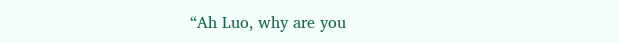“Ah Luo, why are you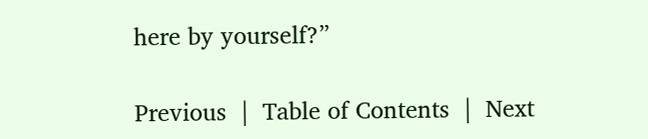here by yourself?”

Previous  |  Table of Contents  |  Next